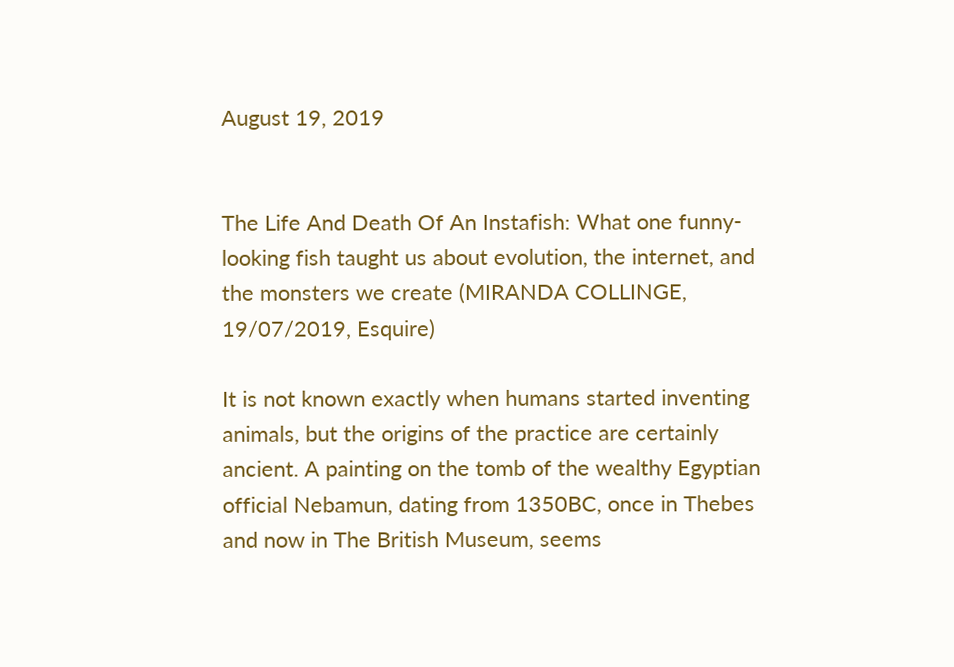August 19, 2019


The Life And Death Of An Instafish: What one funny-looking fish taught us about evolution, the internet, and the monsters we create (MIRANDA COLLINGE, 19/07/2019, Esquire)

It is not known exactly when humans started inventing animals, but the origins of the practice are certainly ancient. A painting on the tomb of the wealthy Egyptian official Nebamun, dating from 1350BC, once in Thebes and now in The British Museum, seems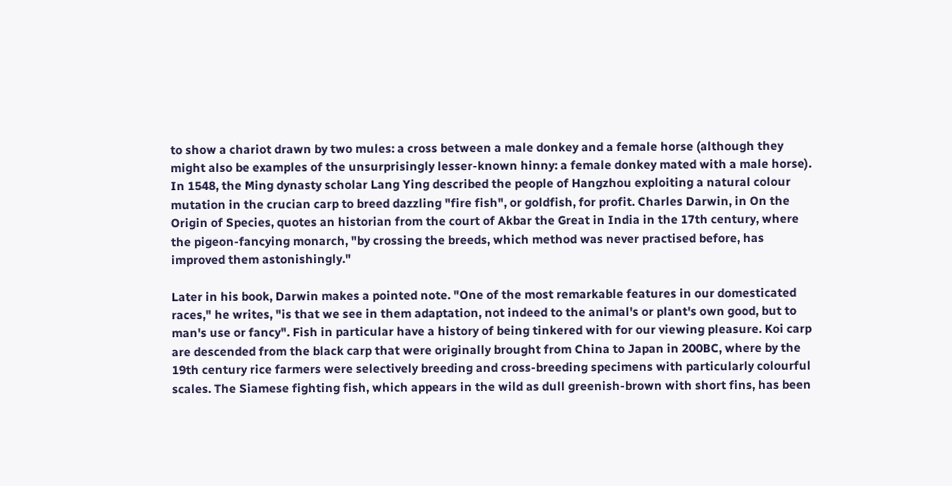to show a chariot drawn by two mules: a cross between a male donkey and a female horse (although they might also be examples of the unsurprisingly lesser-known hinny: a female donkey mated with a male horse). In 1548, the Ming dynasty scholar Lang Ying described the people of Hangzhou exploiting a natural colour mutation in the crucian carp to breed dazzling "fire fish", or goldfish, for profit. Charles Darwin, in On the Origin of Species, quotes an historian from the court of Akbar the Great in India in the 17th century, where the pigeon-fancying monarch, "by crossing the breeds, which method was never practised before, has improved them astonishingly."

Later in his book, Darwin makes a pointed note. "One of the most remarkable features in our domesticated races," he writes, "is that we see in them adaptation, not indeed to the animal's or plant's own good, but to man's use or fancy". Fish in particular have a history of being tinkered with for our viewing pleasure. Koi carp are descended from the black carp that were originally brought from China to Japan in 200BC, where by the 19th century rice farmers were selectively breeding and cross-breeding specimens with particularly colourful scales. The Siamese fighting fish, which appears in the wild as dull greenish-brown with short fins, has been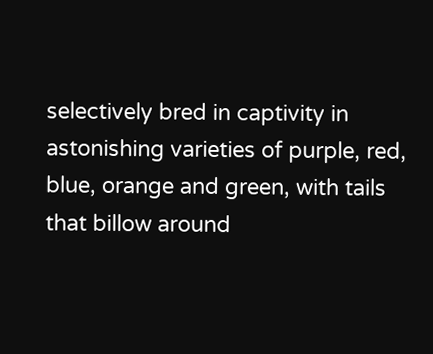selectively bred in captivity in astonishing varieties of purple, red, blue, orange and green, with tails that billow around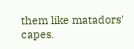them like matadors' capes.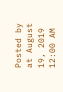Posted by at August 19, 2019 12:00 AM